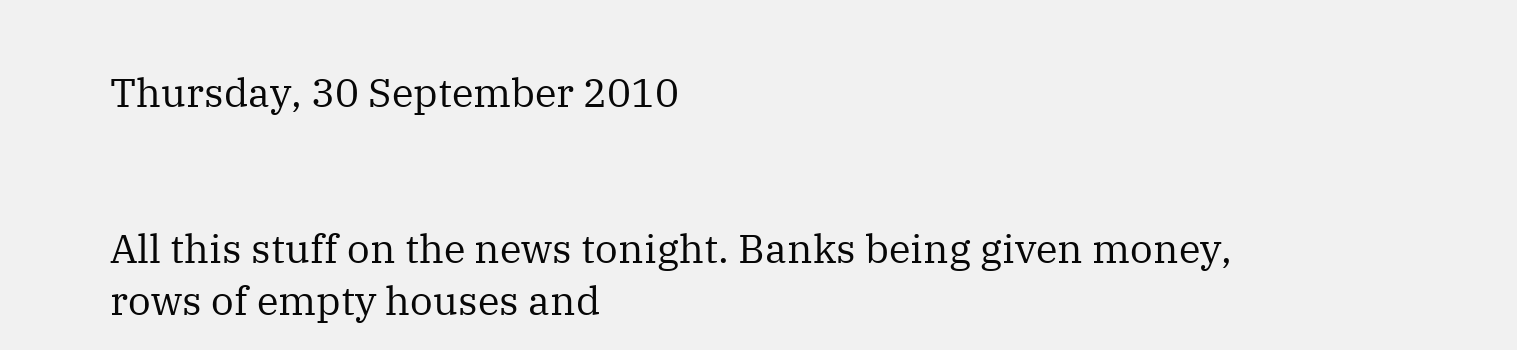Thursday, 30 September 2010


All this stuff on the news tonight. Banks being given money, rows of empty houses and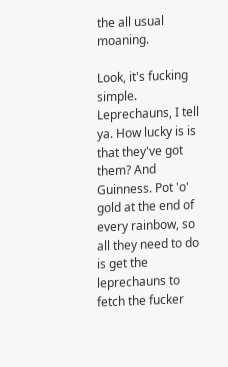the all usual moaning.

Look, it's fucking simple. Leprechauns, I tell ya. How lucky is is that they've got them? And Guinness. Pot 'o' gold at the end of every rainbow, so all they need to do is get the leprechauns to fetch the fucker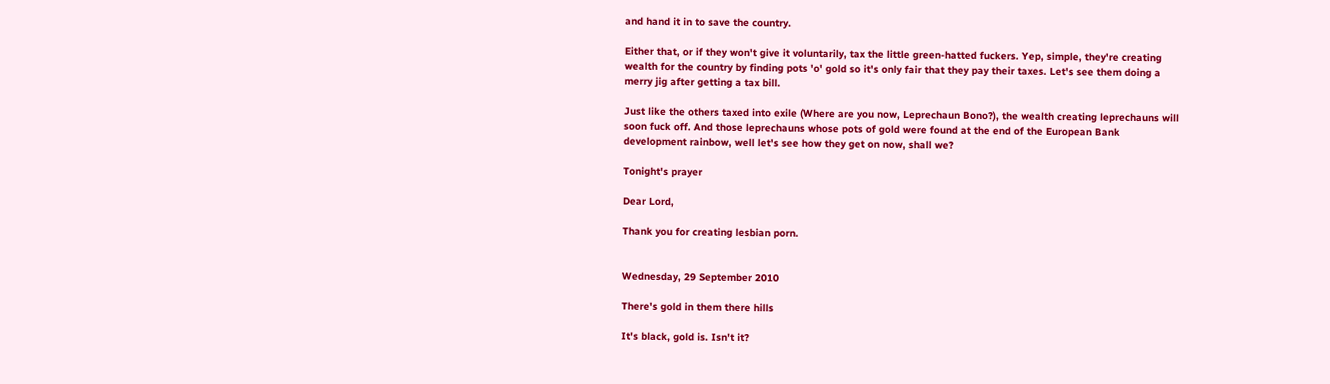and hand it in to save the country.

Either that, or if they won't give it voluntarily, tax the little green-hatted fuckers. Yep, simple, they're creating wealth for the country by finding pots 'o' gold so it's only fair that they pay their taxes. Let's see them doing a merry jig after getting a tax bill.

Just like the others taxed into exile (Where are you now, Leprechaun Bono?), the wealth creating leprechauns will soon fuck off. And those leprechauns whose pots of gold were found at the end of the European Bank development rainbow, well let's see how they get on now, shall we?

Tonight's prayer

Dear Lord,

Thank you for creating lesbian porn.


Wednesday, 29 September 2010

There's gold in them there hills

It's black, gold is. Isn't it?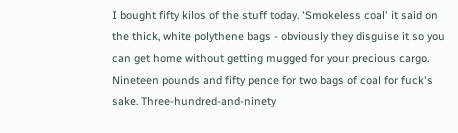I bought fifty kilos of the stuff today. 'Smokeless coal' it said on the thick, white polythene bags - obviously they disguise it so you can get home without getting mugged for your precious cargo. Nineteen pounds and fifty pence for two bags of coal for fuck's sake. Three-hundred-and-ninety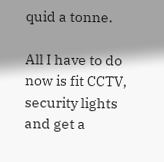quid a tonne.

All I have to do now is fit CCTV, security lights and get a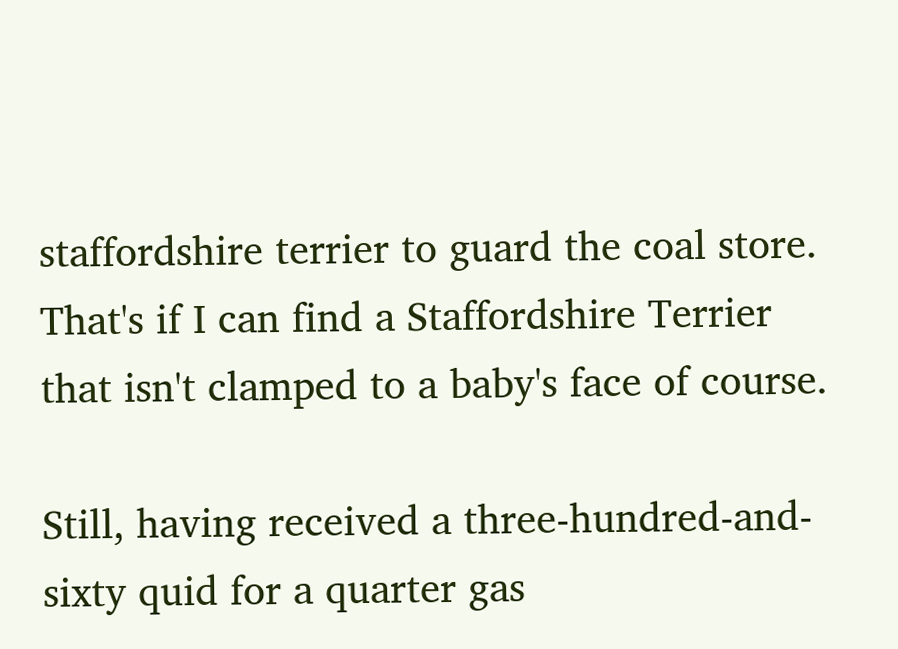staffordshire terrier to guard the coal store. That's if I can find a Staffordshire Terrier that isn't clamped to a baby's face of course.

Still, having received a three-hundred-and-sixty quid for a quarter gas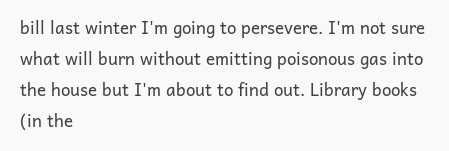bill last winter I'm going to persevere. I'm not sure what will burn without emitting poisonous gas into the house but I'm about to find out. Library books (in the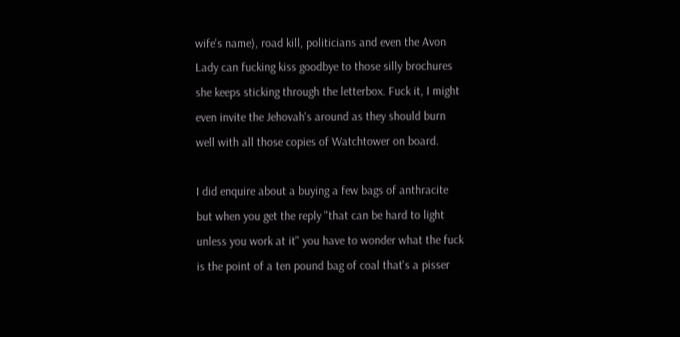wife's name), road kill, politicians and even the Avon Lady can fucking kiss goodbye to those silly brochures she keeps sticking through the letterbox. Fuck it, I might even invite the Jehovah's around as they should burn well with all those copies of Watchtower on board.

I did enquire about a buying a few bags of anthracite but when you get the reply "that can be hard to light unless you work at it" you have to wonder what the fuck is the point of a ten pound bag of coal that's a pisser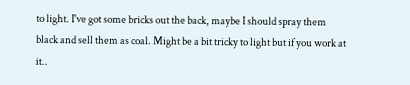to light. I've got some bricks out the back, maybe I should spray them black and sell them as coal. Might be a bit tricky to light but if you work at it..